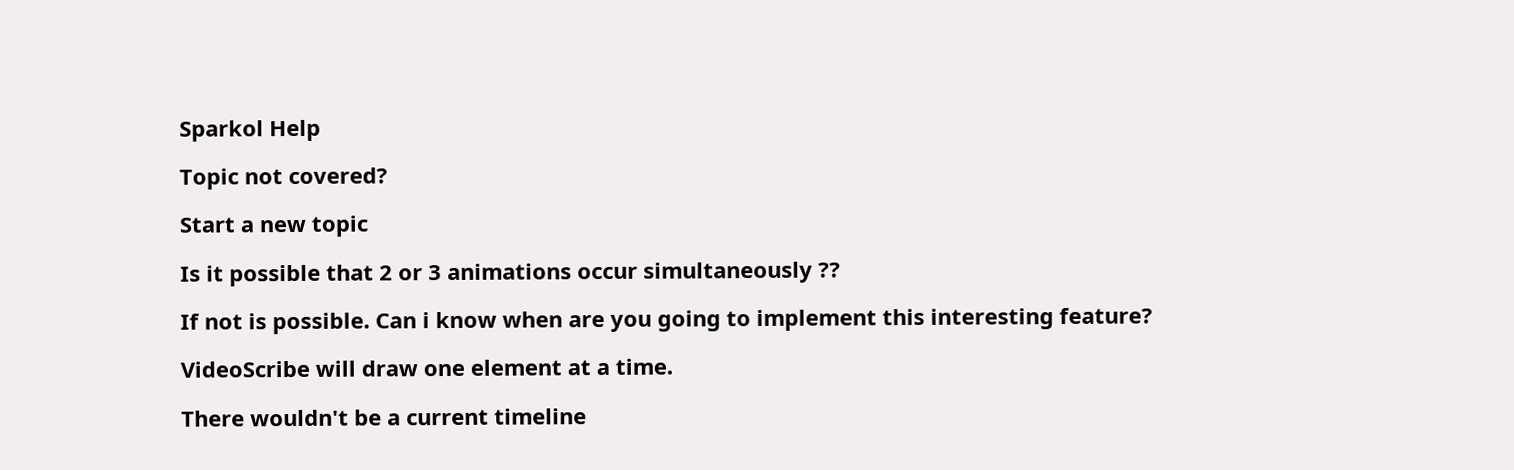Sparkol Help

Topic not covered?

Start a new topic

Is it possible that 2 or 3 animations occur simultaneously ??

If not is possible. Can i know when are you going to implement this interesting feature?

VideoScribe will draw one element at a time.

There wouldn't be a current timeline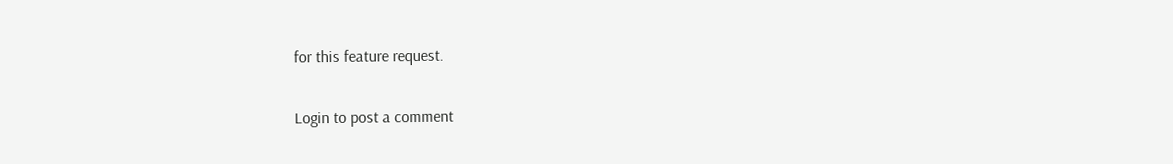for this feature request.

Login to post a comment